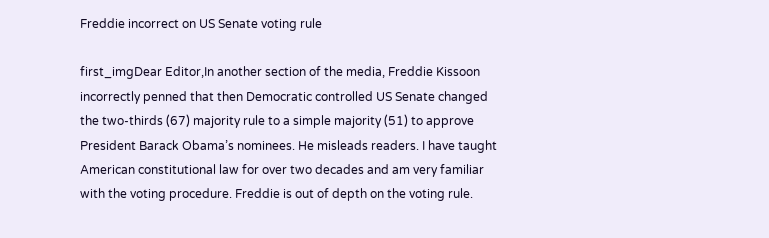Freddie incorrect on US Senate voting rule

first_imgDear Editor,In another section of the media, Freddie Kissoon incorrectly penned that then Democratic controlled US Senate changed the two-thirds (67) majority rule to a simple majority (51) to approve President Barack Obama’s nominees. He misleads readers. I have taught American constitutional law for over two decades and am very familiar with the voting procedure. Freddie is out of depth on the voting rule.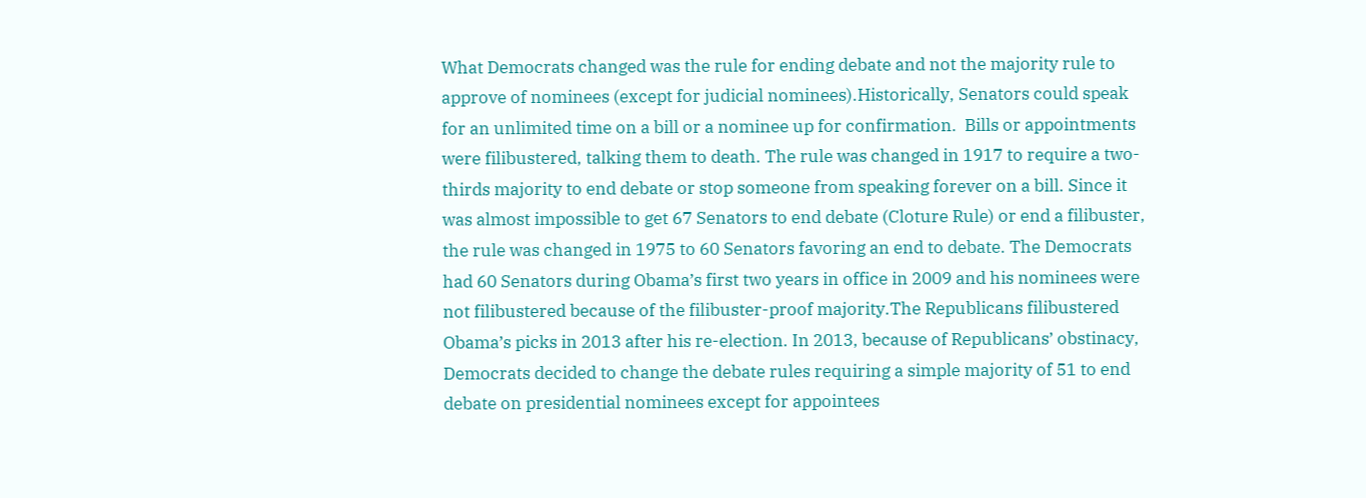What Democrats changed was the rule for ending debate and not the majority rule to approve of nominees (except for judicial nominees).Historically, Senators could speak for an unlimited time on a bill or a nominee up for confirmation.  Bills or appointments were filibustered, talking them to death. The rule was changed in 1917 to require a two-thirds majority to end debate or stop someone from speaking forever on a bill. Since it was almost impossible to get 67 Senators to end debate (Cloture Rule) or end a filibuster, the rule was changed in 1975 to 60 Senators favoring an end to debate. The Democrats had 60 Senators during Obama’s first two years in office in 2009 and his nominees were not filibustered because of the filibuster-proof majority.The Republicans filibustered Obama’s picks in 2013 after his re-election. In 2013, because of Republicans’ obstinacy, Democrats decided to change the debate rules requiring a simple majority of 51 to end debate on presidential nominees except for appointees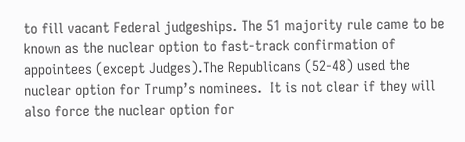to fill vacant Federal judgeships. The 51 majority rule came to be known as the nuclear option to fast-track confirmation of appointees (except Judges).The Republicans (52-48) used the nuclear option for Trump’s nominees.  It is not clear if they will also force the nuclear option for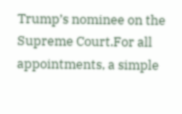Trump’s nominee on the Supreme Court.For all appointments, a simple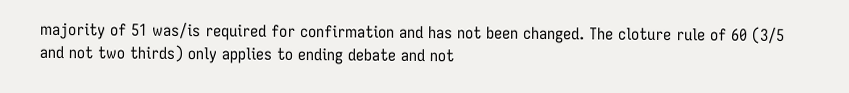majority of 51 was/is required for confirmation and has not been changed. The cloture rule of 60 (3/5 and not two thirds) only applies to ending debate and not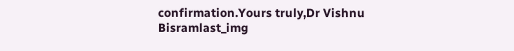confirmation.Yours truly,Dr Vishnu Bisramlast_img